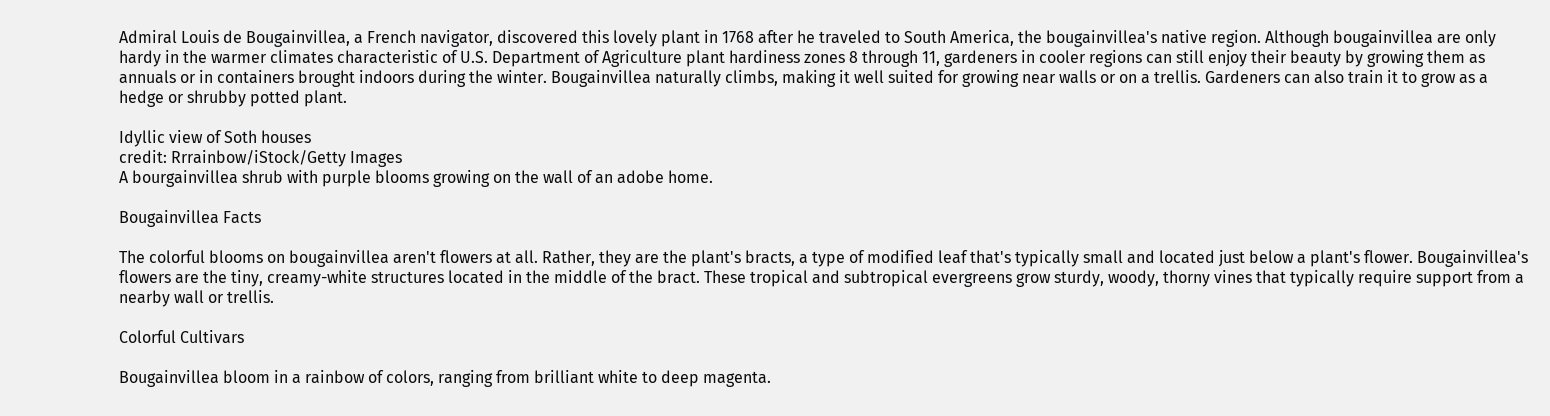Admiral Louis de Bougainvillea, a French navigator, discovered this lovely plant in 1768 after he traveled to South America, the bougainvillea's native region. Although bougainvillea are only hardy in the warmer climates characteristic of U.S. Department of Agriculture plant hardiness zones 8 through 11, gardeners in cooler regions can still enjoy their beauty by growing them as annuals or in containers brought indoors during the winter. Bougainvillea naturally climbs, making it well suited for growing near walls or on a trellis. Gardeners can also train it to grow as a hedge or shrubby potted plant.

Idyllic view of Soth houses
credit: Rrrainbow/iStock/Getty Images
A bourgainvillea shrub with purple blooms growing on the wall of an adobe home.

Bougainvillea Facts

The colorful blooms on bougainvillea aren't flowers at all. Rather, they are the plant's bracts, a type of modified leaf that's typically small and located just below a plant's flower. Bougainvillea's flowers are the tiny, creamy-white structures located in the middle of the bract. These tropical and subtropical evergreens grow sturdy, woody, thorny vines that typically require support from a nearby wall or trellis.

Colorful Cultivars

Bougainvillea bloom in a rainbow of colors, ranging from brilliant white to deep magenta.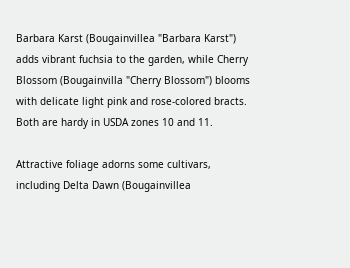Barbara Karst (Bougainvillea "Barbara Karst") adds vibrant fuchsia to the garden, while Cherry Blossom (Bougainvilla "Cherry Blossom") blooms with delicate light pink and rose-colored bracts. Both are hardy in USDA zones 10 and 11.

Attractive foliage adorns some cultivars, including Delta Dawn (Bougainvillea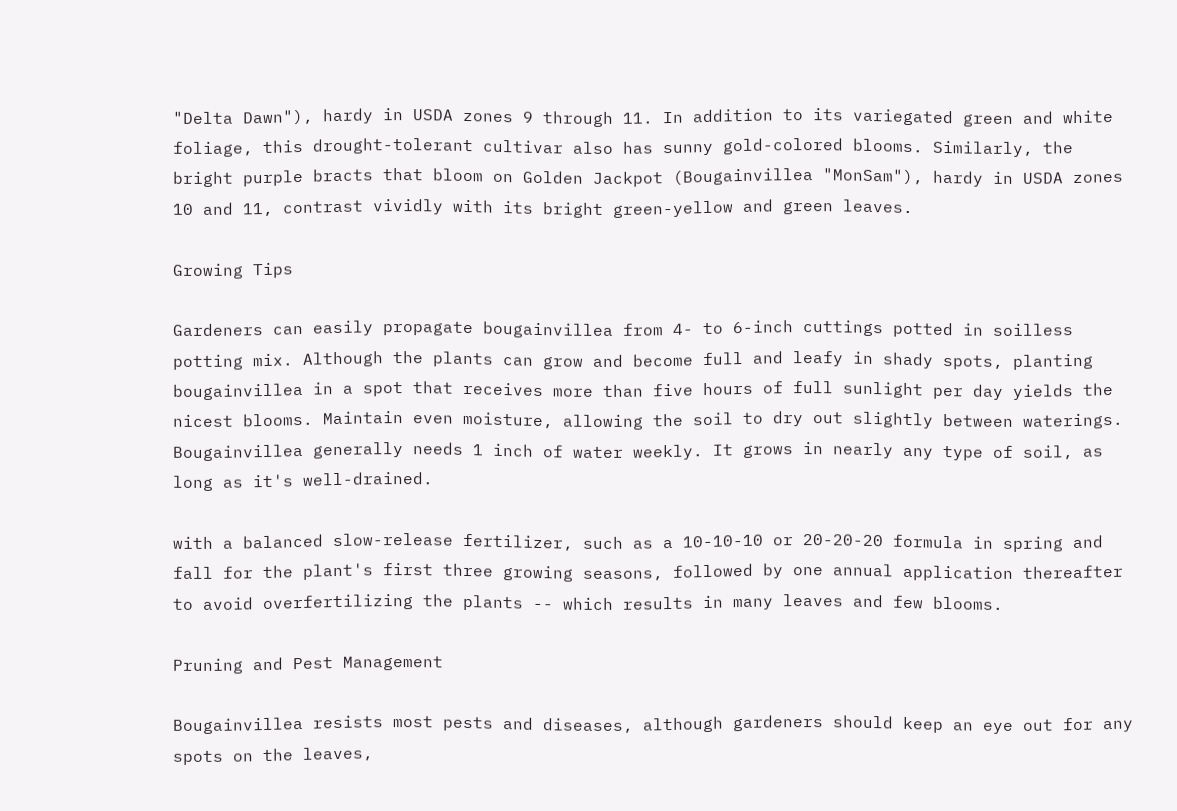"Delta Dawn"), hardy in USDA zones 9 through 11. In addition to its variegated green and white foliage, this drought-tolerant cultivar also has sunny gold-colored blooms. Similarly, the bright purple bracts that bloom on Golden Jackpot (Bougainvillea "MonSam"), hardy in USDA zones 10 and 11, contrast vividly with its bright green-yellow and green leaves.

Growing Tips

Gardeners can easily propagate bougainvillea from 4- to 6-inch cuttings potted in soilless potting mix. Although the plants can grow and become full and leafy in shady spots, planting bougainvillea in a spot that receives more than five hours of full sunlight per day yields the nicest blooms. Maintain even moisture, allowing the soil to dry out slightly between waterings. Bougainvillea generally needs 1 inch of water weekly. It grows in nearly any type of soil, as long as it's well-drained.

with a balanced slow-release fertilizer, such as a 10-10-10 or 20-20-20 formula in spring and fall for the plant's first three growing seasons, followed by one annual application thereafter to avoid overfertilizing the plants -- which results in many leaves and few blooms.

Pruning and Pest Management

Bougainvillea resists most pests and diseases, although gardeners should keep an eye out for any spots on the leaves,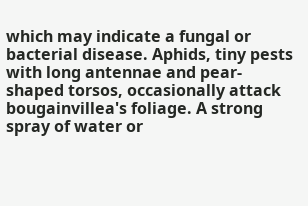which may indicate a fungal or bacterial disease. Aphids, tiny pests with long antennae and pear-shaped torsos, occasionally attack bougainvillea's foliage. A strong spray of water or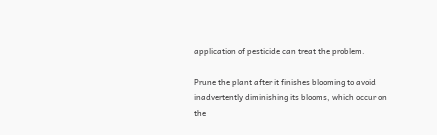application of pesticide can treat the problem.

Prune the plant after it finishes blooming to avoid inadvertently diminishing its blooms, which occur on the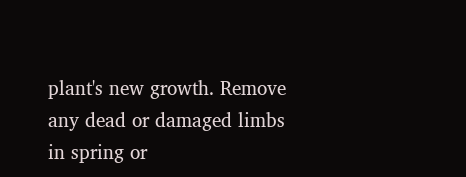plant's new growth. Remove any dead or damaged limbs in spring or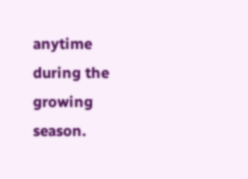anytime during the growing season.